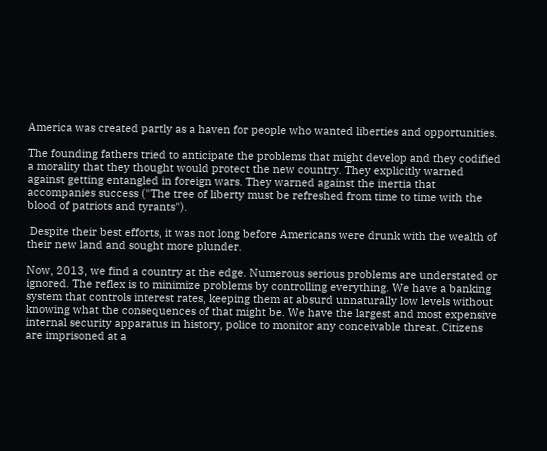America was created partly as a haven for people who wanted liberties and opportunities.

The founding fathers tried to anticipate the problems that might develop and they codified a morality that they thought would protect the new country. They explicitly warned against getting entangled in foreign wars. They warned against the inertia that accompanies success ("The tree of liberty must be refreshed from time to time with the blood of patriots and tyrants").

 Despite their best efforts, it was not long before Americans were drunk with the wealth of their new land and sought more plunder.

Now, 2013, we find a country at the edge. Numerous serious problems are understated or ignored. The reflex is to minimize problems by controlling everything. We have a banking system that controls interest rates, keeping them at absurd unnaturally low levels without knowing what the consequences of that might be. We have the largest and most expensive internal security apparatus in history, police to monitor any conceivable threat. Citizens are imprisoned at a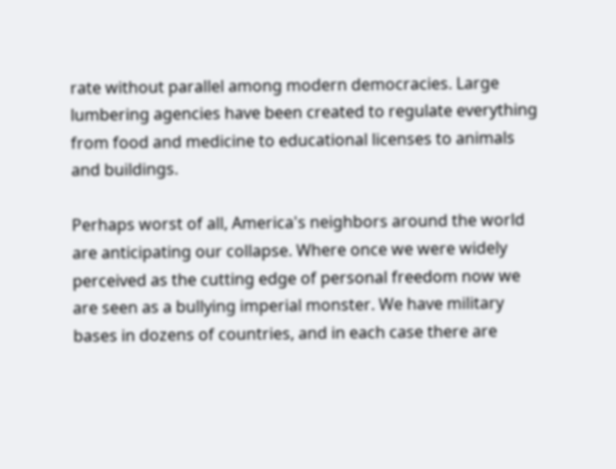rate without parallel among modern democracies. Large lumbering agencies have been created to regulate everything from food and medicine to educational licenses to animals and buildings.

Perhaps worst of all, America's neighbors around the world are anticipating our collapse. Where once we were widely perceived as the cutting edge of personal freedom now we are seen as a bullying imperial monster. We have military bases in dozens of countries, and in each case there are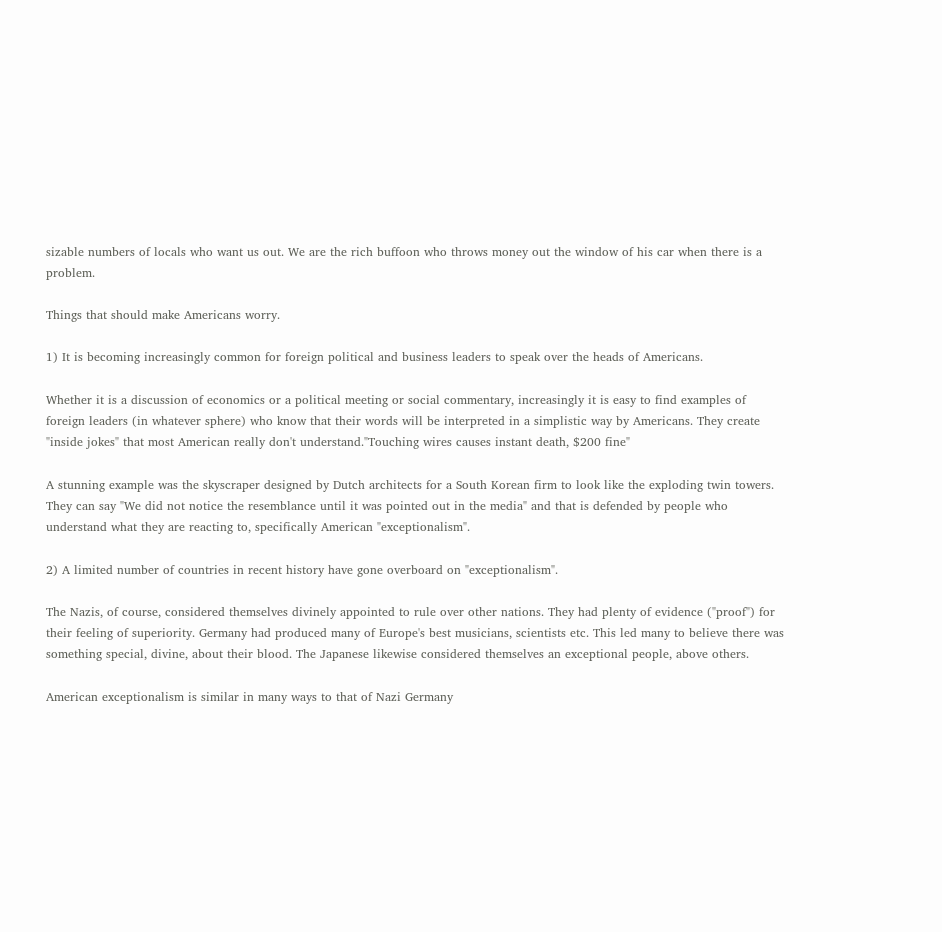sizable numbers of locals who want us out. We are the rich buffoon who throws money out the window of his car when there is a problem.

Things that should make Americans worry.

1) It is becoming increasingly common for foreign political and business leaders to speak over the heads of Americans.

Whether it is a discussion of economics or a political meeting or social commentary, increasingly it is easy to find examples of foreign leaders (in whatever sphere) who know that their words will be interpreted in a simplistic way by Americans. They create "inside jokes" that most American really don't understand."Touching wires causes instant death, $200 fine"

A stunning example was the skyscraper designed by Dutch architects for a South Korean firm to look like the exploding twin towers. They can say "We did not notice the resemblance until it was pointed out in the media" and that is defended by people who understand what they are reacting to, specifically American "exceptionalism".

2) A limited number of countries in recent history have gone overboard on "exceptionalism".

The Nazis, of course, considered themselves divinely appointed to rule over other nations. They had plenty of evidence ("proof") for their feeling of superiority. Germany had produced many of Europe's best musicians, scientists etc. This led many to believe there was something special, divine, about their blood. The Japanese likewise considered themselves an exceptional people, above others.

American exceptionalism is similar in many ways to that of Nazi Germany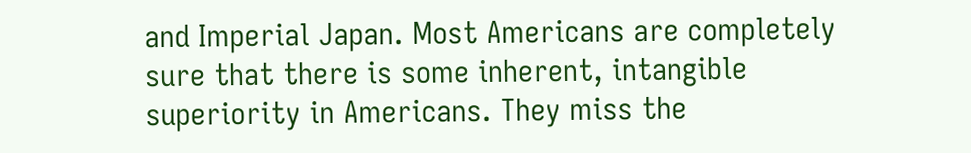and Imperial Japan. Most Americans are completely sure that there is some inherent, intangible superiority in Americans. They miss the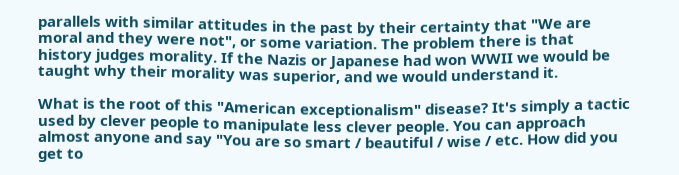parallels with similar attitudes in the past by their certainty that "We are moral and they were not", or some variation. The problem there is that history judges morality. If the Nazis or Japanese had won WWII we would be taught why their morality was superior, and we would understand it.

What is the root of this "American exceptionalism" disease? It's simply a tactic used by clever people to manipulate less clever people. You can approach almost anyone and say "You are so smart / beautiful / wise / etc. How did you get to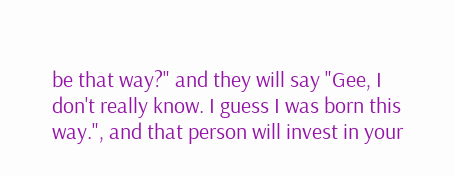be that way?" and they will say "Gee, I don't really know. I guess I was born this way.", and that person will invest in your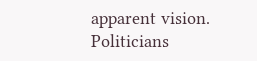apparent vision. Politicians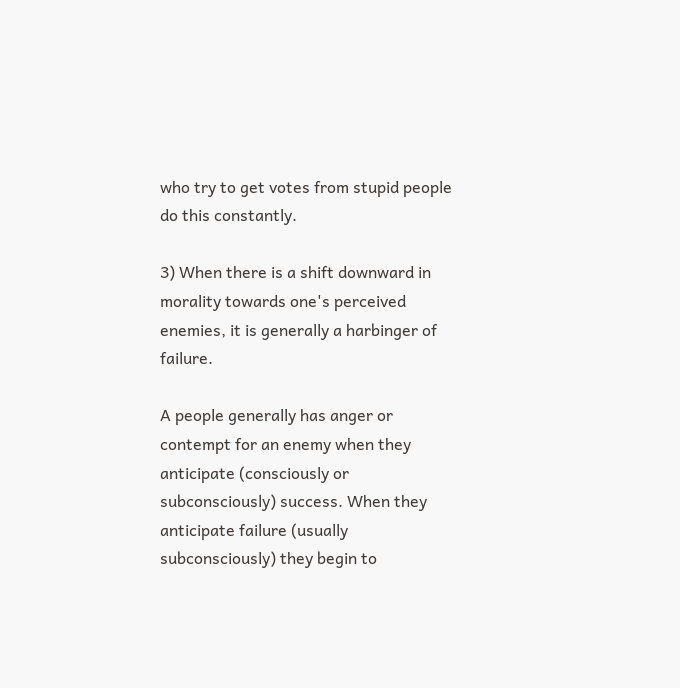who try to get votes from stupid people do this constantly.

3) When there is a shift downward in morality towards one's perceived enemies, it is generally a harbinger of failure.

A people generally has anger or contempt for an enemy when they anticipate (consciously or subconsciously) success. When they anticipate failure (usually subconsciously) they begin to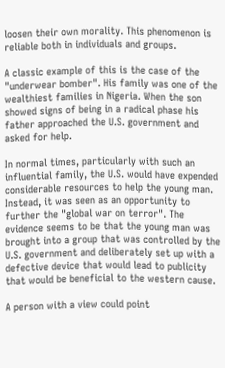loosen their own morality. This phenomenon is reliable both in individuals and groups.

A classic example of this is the case of the "underwear bomber". His family was one of the wealthiest families in Nigeria. When the son showed signs of being in a radical phase his father approached the U.S. government and asked for help.

In normal times, particularly with such an influential family, the U.S. would have expended considerable resources to help the young man. Instead, it was seen as an opportunity to further the "global war on terror". The evidence seems to be that the young man was brought into a group that was controlled by the U.S. government and deliberately set up with a defective device that would lead to publicity that would be beneficial to the western cause.

A person with a view could point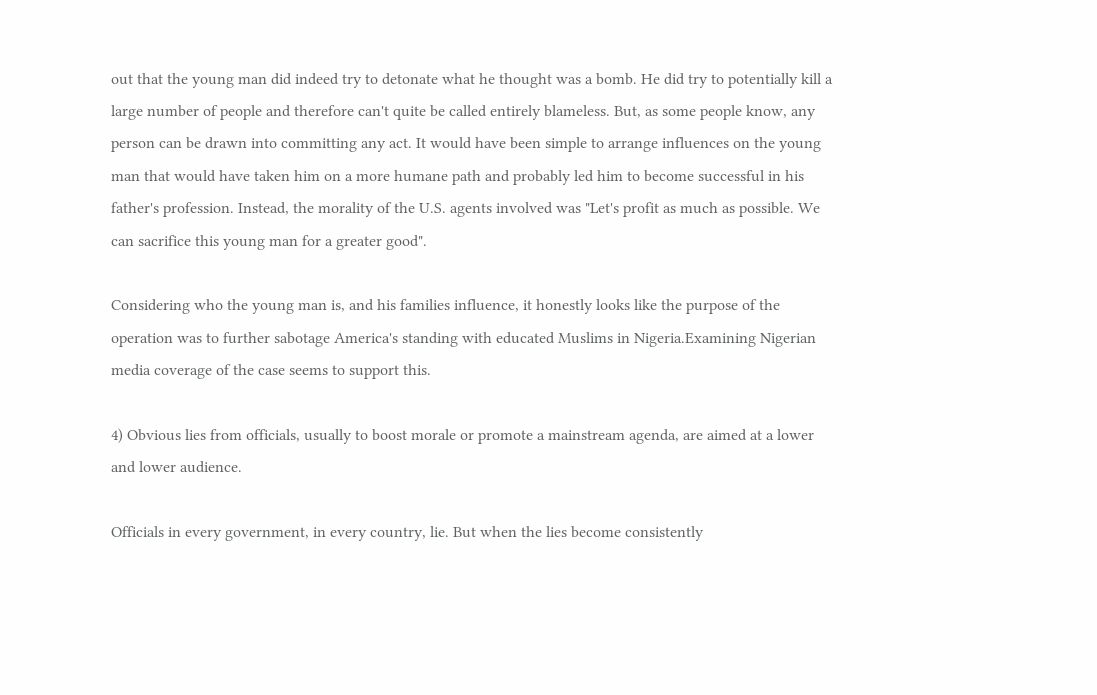out that the young man did indeed try to detonate what he thought was a bomb. He did try to potentially kill a large number of people and therefore can't quite be called entirely blameless. But, as some people know, any person can be drawn into committing any act. It would have been simple to arrange influences on the young man that would have taken him on a more humane path and probably led him to become successful in his father's profession. Instead, the morality of the U.S. agents involved was "Let's profit as much as possible. We can sacrifice this young man for a greater good".

Considering who the young man is, and his families influence, it honestly looks like the purpose of the operation was to further sabotage America's standing with educated Muslims in Nigeria.Examining Nigerian media coverage of the case seems to support this.

4) Obvious lies from officials, usually to boost morale or promote a mainstream agenda, are aimed at a lower and lower audience.

Officials in every government, in every country, lie. But when the lies become consistently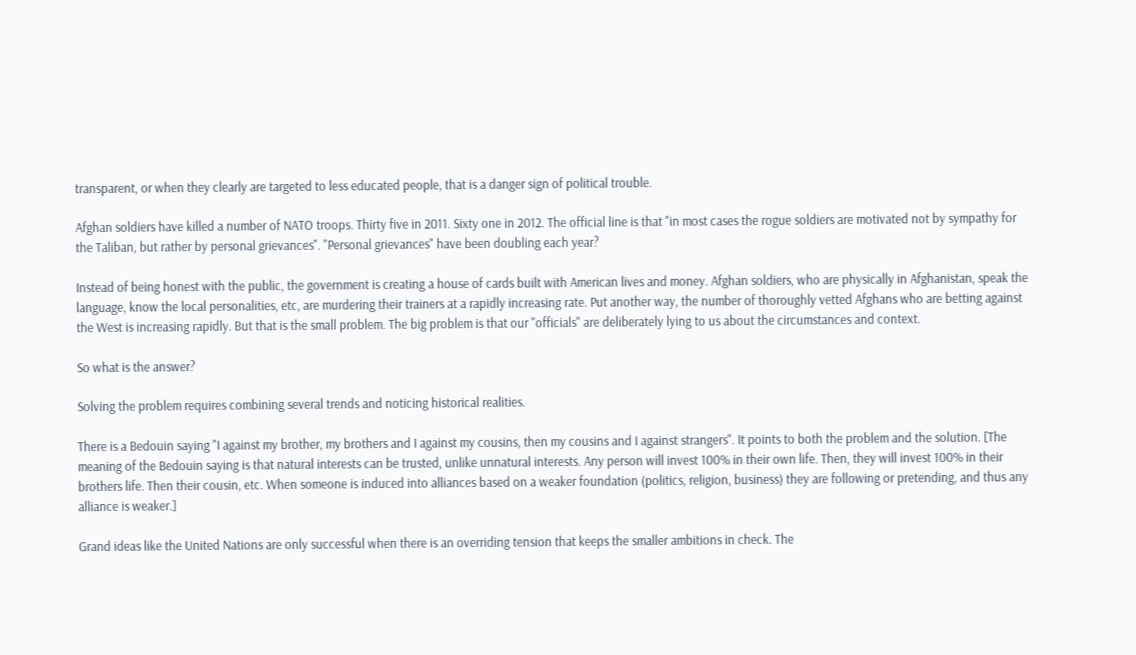transparent, or when they clearly are targeted to less educated people, that is a danger sign of political trouble.

Afghan soldiers have killed a number of NATO troops. Thirty five in 2011. Sixty one in 2012. The official line is that "in most cases the rogue soldiers are motivated not by sympathy for the Taliban, but rather by personal grievances". "Personal grievances" have been doubling each year?

Instead of being honest with the public, the government is creating a house of cards built with American lives and money. Afghan soldiers, who are physically in Afghanistan, speak the language, know the local personalities, etc, are murdering their trainers at a rapidly increasing rate. Put another way, the number of thoroughly vetted Afghans who are betting against the West is increasing rapidly. But that is the small problem. The big problem is that our "officials" are deliberately lying to us about the circumstances and context.

So what is the answer?

Solving the problem requires combining several trends and noticing historical realities.

There is a Bedouin saying "I against my brother, my brothers and I against my cousins, then my cousins and I against strangers". It points to both the problem and the solution. [The meaning of the Bedouin saying is that natural interests can be trusted, unlike unnatural interests. Any person will invest 100% in their own life. Then, they will invest 100% in their brothers life. Then their cousin, etc. When someone is induced into alliances based on a weaker foundation (politics, religion, business) they are following or pretending, and thus any alliance is weaker.]

Grand ideas like the United Nations are only successful when there is an overriding tension that keeps the smaller ambitions in check. The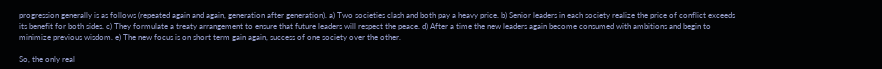progression generally is as follows (repeated again and again, generation after generation). a) Two societies clash and both pay a heavy price. b) Senior leaders in each society realize the price of conflict exceeds its benefit for both sides. c) They formulate a treaty arrangement to ensure that future leaders will respect the peace. d) After a time the new leaders again become consumed with ambitions and begin to minimize previous wisdom. e) The new focus is on short term gain again, success of one society over the other.

So, the only real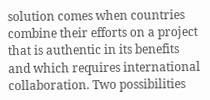solution comes when countries combine their efforts on a project that is authentic in its benefits and which requires international collaboration. Two possibilities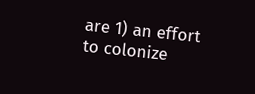are 1) an effort to colonize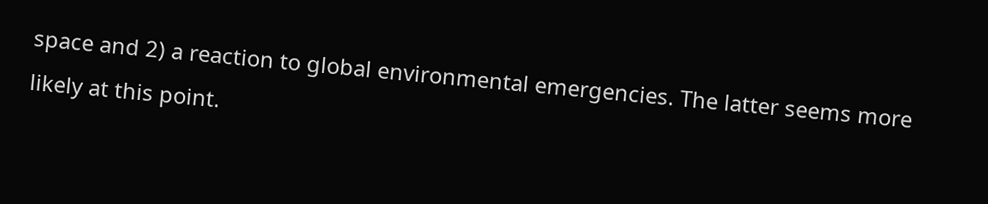space and 2) a reaction to global environmental emergencies. The latter seems more likely at this point.